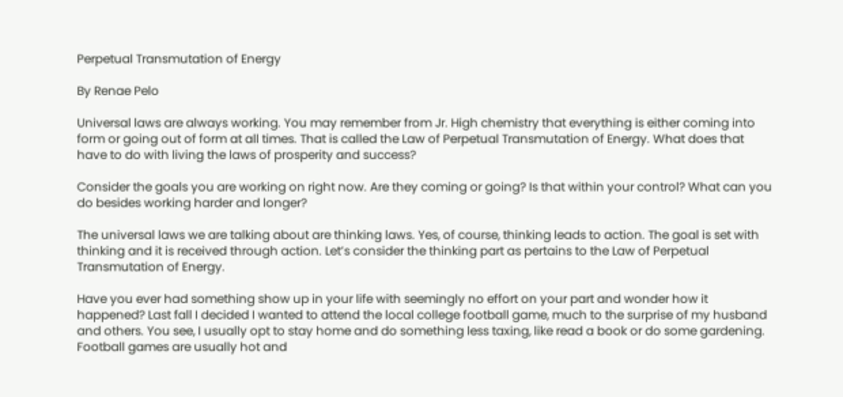Perpetual Transmutation of Energy

By Renae Pelo

Universal laws are always working. You may remember from Jr. High chemistry that everything is either coming into form or going out of form at all times. That is called the Law of Perpetual Transmutation of Energy. What does that have to do with living the laws of prosperity and success?

Consider the goals you are working on right now. Are they coming or going? Is that within your control? What can you do besides working harder and longer?

The universal laws we are talking about are thinking laws. Yes, of course, thinking leads to action. The goal is set with thinking and it is received through action. Let’s consider the thinking part as pertains to the Law of Perpetual Transmutation of Energy.

Have you ever had something show up in your life with seemingly no effort on your part and wonder how it happened? Last fall I decided I wanted to attend the local college football game, much to the surprise of my husband and others. You see, I usually opt to stay home and do something less taxing, like read a book or do some gardening. Football games are usually hot and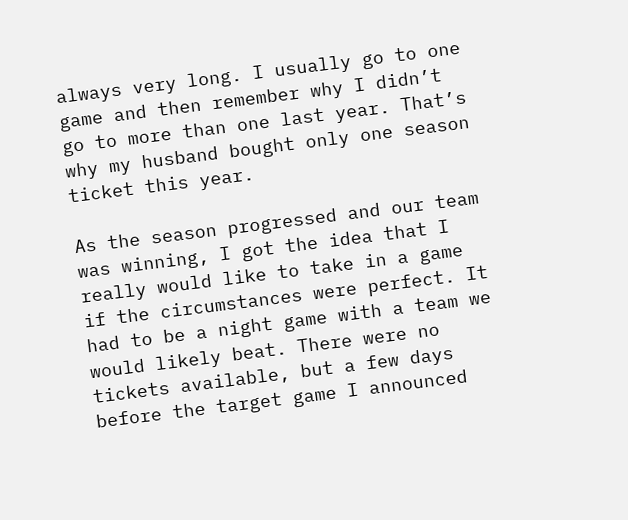always very long. I usually go to one game and then remember why I didn’t go to more than one last year. That’s why my husband bought only one season ticket this year.

As the season progressed and our team was winning, I got the idea that I really would like to take in a game if the circumstances were perfect. It had to be a night game with a team we would likely beat. There were no tickets available, but a few days before the target game I announced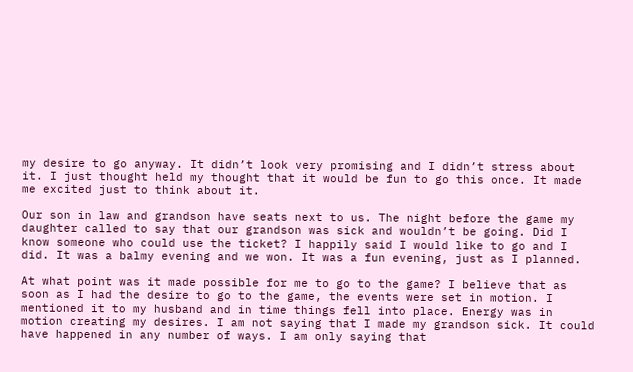my desire to go anyway. It didn’t look very promising and I didn’t stress about it. I just thought held my thought that it would be fun to go this once. It made me excited just to think about it.

Our son in law and grandson have seats next to us. The night before the game my daughter called to say that our grandson was sick and wouldn’t be going. Did I know someone who could use the ticket? I happily said I would like to go and I did. It was a balmy evening and we won. It was a fun evening, just as I planned.

At what point was it made possible for me to go to the game? I believe that as soon as I had the desire to go to the game, the events were set in motion. I mentioned it to my husband and in time things fell into place. Energy was in motion creating my desires. I am not saying that I made my grandson sick. It could have happened in any number of ways. I am only saying that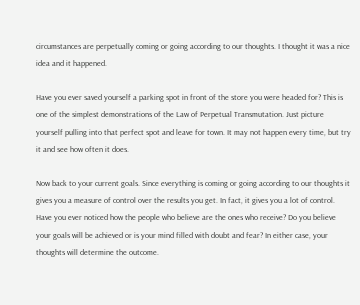circumstances are perpetually coming or going according to our thoughts. I thought it was a nice idea and it happened.

Have you ever saved yourself a parking spot in front of the store you were headed for? This is one of the simplest demonstrations of the Law of Perpetual Transmutation. Just picture yourself pulling into that perfect spot and leave for town. It may not happen every time, but try it and see how often it does.

Now back to your current goals. Since everything is coming or going according to our thoughts it gives you a measure of control over the results you get. In fact, it gives you a lot of control. Have you ever noticed how the people who believe are the ones who receive? Do you believe your goals will be achieved or is your mind filled with doubt and fear? In either case, your thoughts will determine the outcome.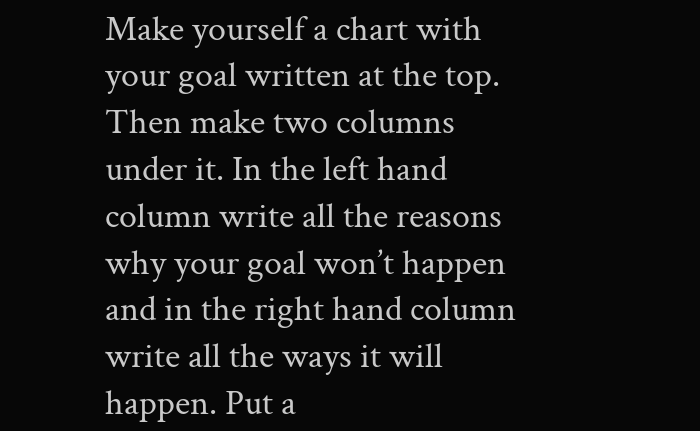Make yourself a chart with your goal written at the top. Then make two columns under it. In the left hand column write all the reasons why your goal won’t happen and in the right hand column write all the ways it will happen. Put a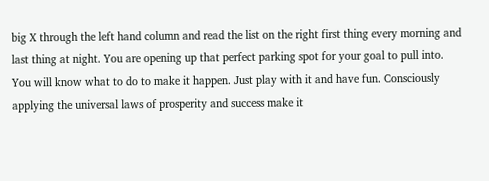big X through the left hand column and read the list on the right first thing every morning and last thing at night. You are opening up that perfect parking spot for your goal to pull into. You will know what to do to make it happen. Just play with it and have fun. Consciously applying the universal laws of prosperity and success make it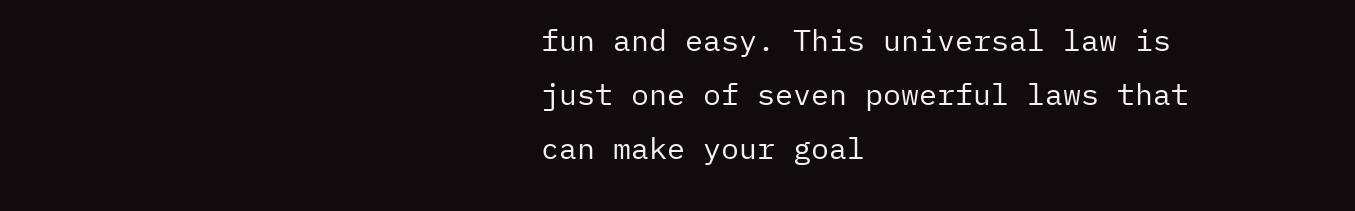fun and easy. This universal law is just one of seven powerful laws that can make your goal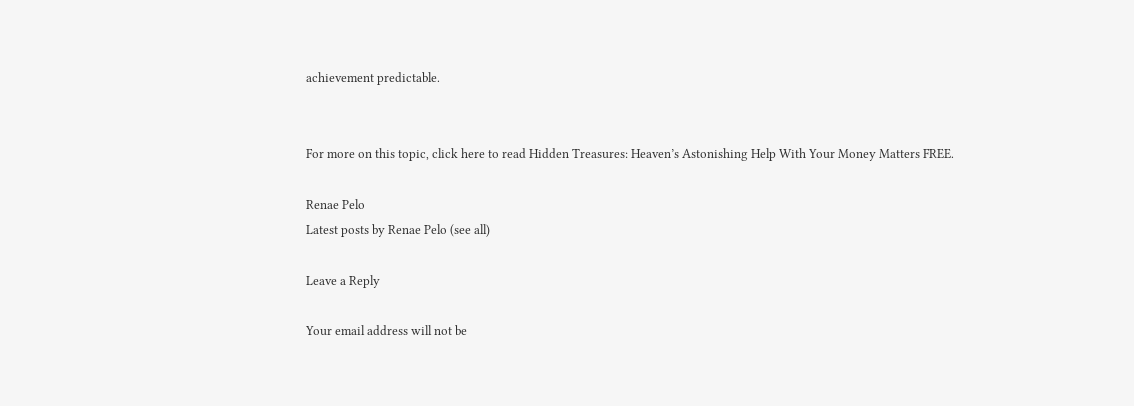achievement predictable.


For more on this topic, click here to read Hidden Treasures: Heaven’s Astonishing Help With Your Money Matters FREE.

Renae Pelo
Latest posts by Renae Pelo (see all)

Leave a Reply

Your email address will not be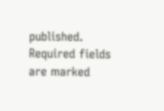published. Required fields are marked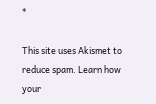*

This site uses Akismet to reduce spam. Learn how your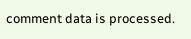comment data is processed.